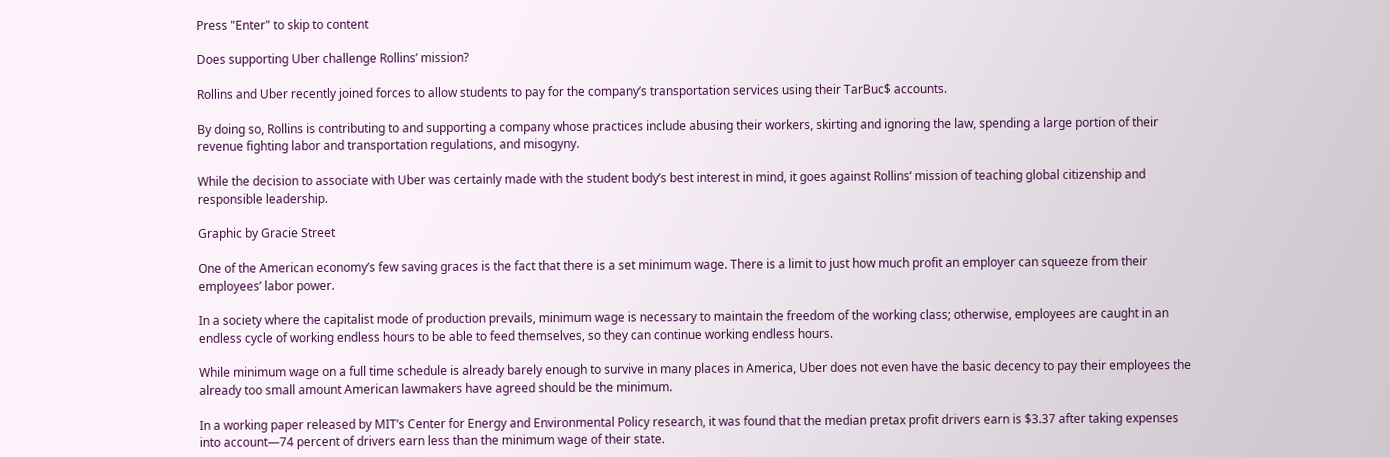Press "Enter" to skip to content

Does supporting Uber challenge Rollins’ mission?

Rollins and Uber recently joined forces to allow students to pay for the company’s transportation services using their TarBuc$ accounts.

By doing so, Rollins is contributing to and supporting a company whose practices include abusing their workers, skirting and ignoring the law, spending a large portion of their revenue fighting labor and transportation regulations, and misogyny.

While the decision to associate with Uber was certainly made with the student body’s best interest in mind, it goes against Rollins’ mission of teaching global citizenship and responsible leadership.

Graphic by Gracie Street

One of the American economy’s few saving graces is the fact that there is a set minimum wage. There is a limit to just how much profit an employer can squeeze from their employees’ labor power.

In a society where the capitalist mode of production prevails, minimum wage is necessary to maintain the freedom of the working class; otherwise, employees are caught in an endless cycle of working endless hours to be able to feed themselves, so they can continue working endless hours.

While minimum wage on a full time schedule is already barely enough to survive in many places in America, Uber does not even have the basic decency to pay their employees the already too small amount American lawmakers have agreed should be the minimum.

In a working paper released by MIT’s Center for Energy and Environmental Policy research, it was found that the median pretax profit drivers earn is $3.37 after taking expenses into account—74 percent of drivers earn less than the minimum wage of their state.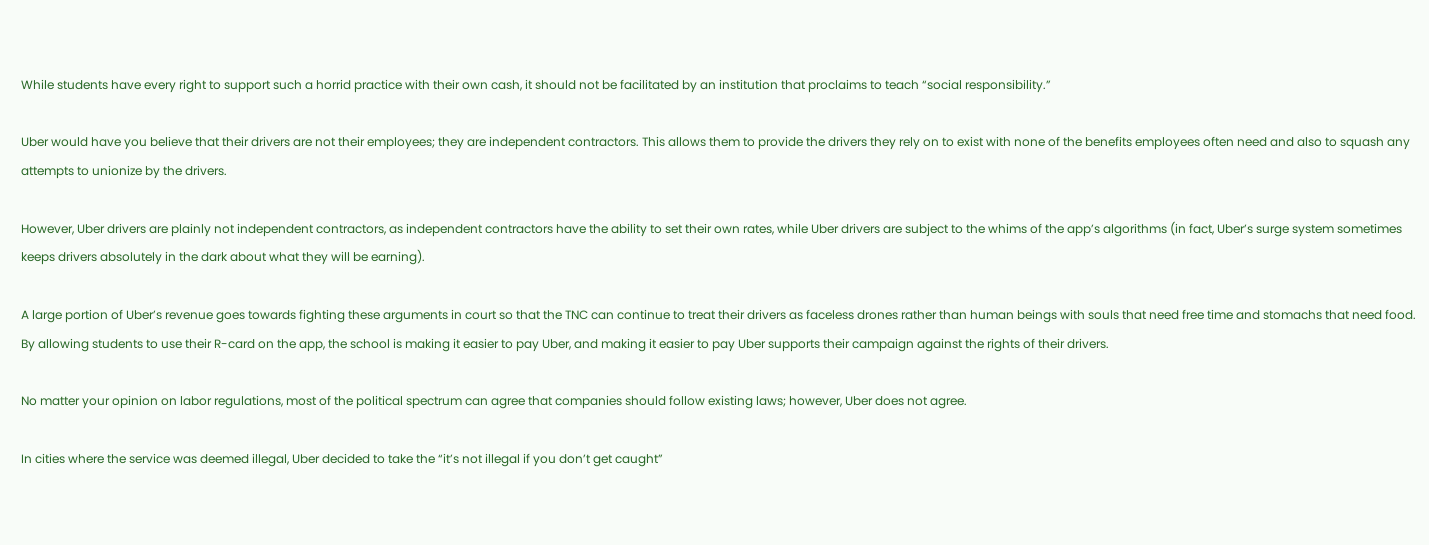While students have every right to support such a horrid practice with their own cash, it should not be facilitated by an institution that proclaims to teach “social responsibility.”

Uber would have you believe that their drivers are not their employees; they are independent contractors. This allows them to provide the drivers they rely on to exist with none of the benefits employees often need and also to squash any attempts to unionize by the drivers.

However, Uber drivers are plainly not independent contractors, as independent contractors have the ability to set their own rates, while Uber drivers are subject to the whims of the app’s algorithms (in fact, Uber’s surge system sometimes keeps drivers absolutely in the dark about what they will be earning).

A large portion of Uber’s revenue goes towards fighting these arguments in court so that the TNC can continue to treat their drivers as faceless drones rather than human beings with souls that need free time and stomachs that need food. By allowing students to use their R-card on the app, the school is making it easier to pay Uber, and making it easier to pay Uber supports their campaign against the rights of their drivers.

No matter your opinion on labor regulations, most of the political spectrum can agree that companies should follow existing laws; however, Uber does not agree.

In cities where the service was deemed illegal, Uber decided to take the “it’s not illegal if you don’t get caught”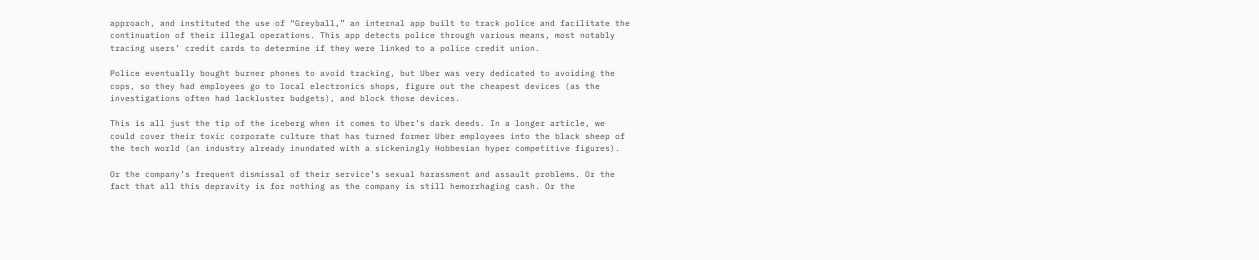approach, and instituted the use of “Greyball,” an internal app built to track police and facilitate the continuation of their illegal operations. This app detects police through various means, most notably tracing users’ credit cards to determine if they were linked to a police credit union.

Police eventually bought burner phones to avoid tracking, but Uber was very dedicated to avoiding the cops, so they had employees go to local electronics shops, figure out the cheapest devices (as the investigations often had lackluster budgets), and block those devices.

This is all just the tip of the iceberg when it comes to Uber’s dark deeds. In a longer article, we could cover their toxic corporate culture that has turned former Uber employees into the black sheep of the tech world (an industry already inundated with a sickeningly Hobbesian hyper competitive figures).

Or the company’s frequent dismissal of their service’s sexual harassment and assault problems. Or the fact that all this depravity is for nothing as the company is still hemorrhaging cash. Or the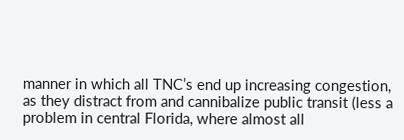manner in which all TNC’s end up increasing congestion, as they distract from and cannibalize public transit (less a problem in central Florida, where almost all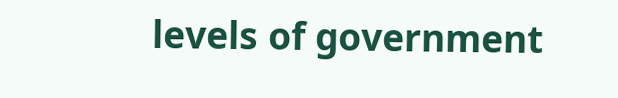levels of government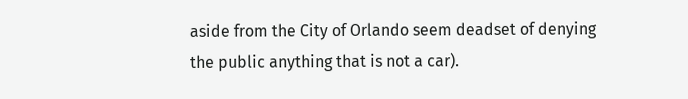aside from the City of Orlando seem deadset of denying the public anything that is not a car).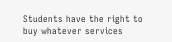Students have the right to buy whatever services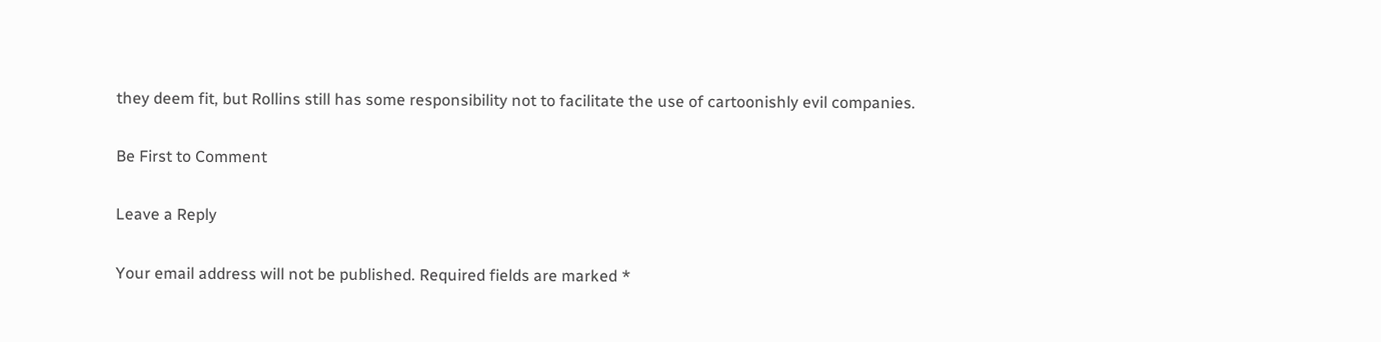they deem fit, but Rollins still has some responsibility not to facilitate the use of cartoonishly evil companies.

Be First to Comment

Leave a Reply

Your email address will not be published. Required fields are marked *